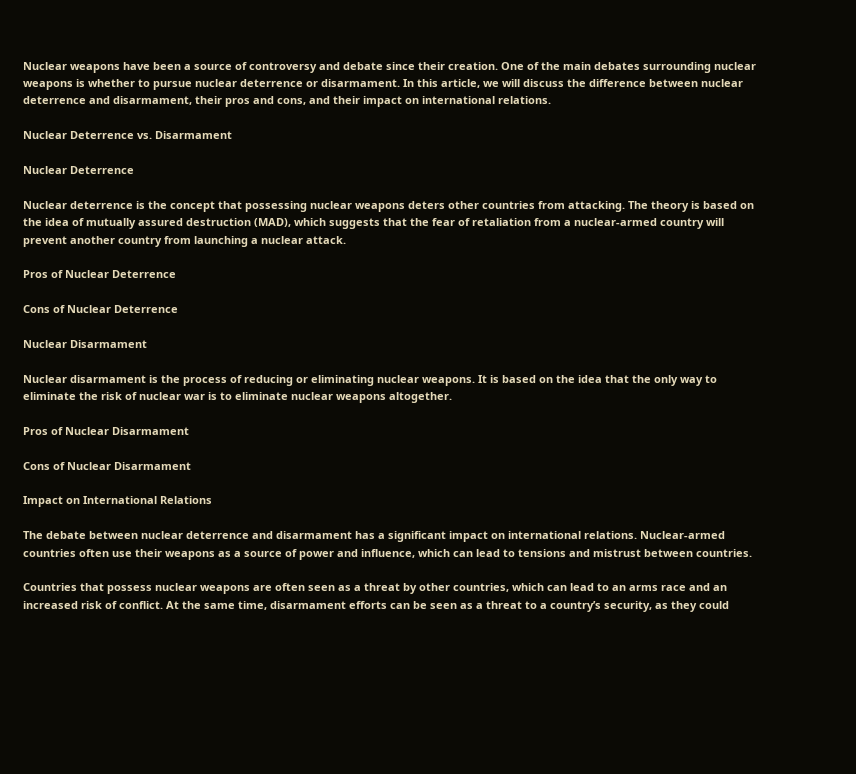Nuclear weapons have been a source of controversy and debate since their creation. One of the main debates surrounding nuclear weapons is whether to pursue nuclear deterrence or disarmament. In this article, we will discuss the difference between nuclear deterrence and disarmament, their pros and cons, and their impact on international relations.

Nuclear Deterrence vs. Disarmament

Nuclear Deterrence

Nuclear deterrence is the concept that possessing nuclear weapons deters other countries from attacking. The theory is based on the idea of mutually assured destruction (MAD), which suggests that the fear of retaliation from a nuclear-armed country will prevent another country from launching a nuclear attack.

Pros of Nuclear Deterrence

Cons of Nuclear Deterrence

Nuclear Disarmament

Nuclear disarmament is the process of reducing or eliminating nuclear weapons. It is based on the idea that the only way to eliminate the risk of nuclear war is to eliminate nuclear weapons altogether.

Pros of Nuclear Disarmament

Cons of Nuclear Disarmament

Impact on International Relations

The debate between nuclear deterrence and disarmament has a significant impact on international relations. Nuclear-armed countries often use their weapons as a source of power and influence, which can lead to tensions and mistrust between countries.

Countries that possess nuclear weapons are often seen as a threat by other countries, which can lead to an arms race and an increased risk of conflict. At the same time, disarmament efforts can be seen as a threat to a country’s security, as they could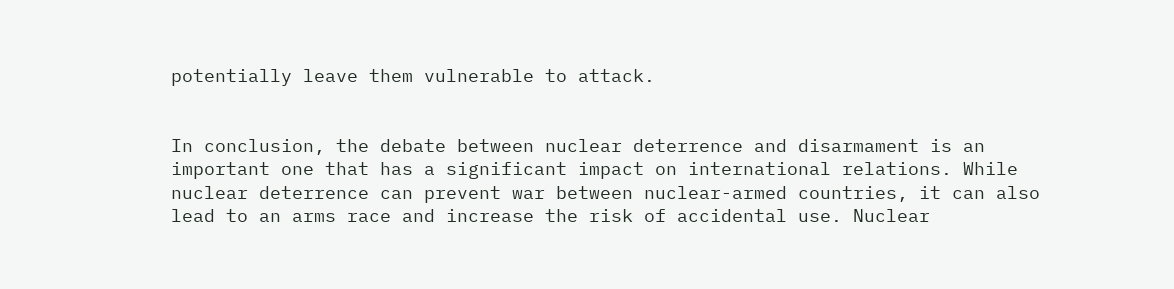potentially leave them vulnerable to attack.


In conclusion, the debate between nuclear deterrence and disarmament is an important one that has a significant impact on international relations. While nuclear deterrence can prevent war between nuclear-armed countries, it can also lead to an arms race and increase the risk of accidental use. Nuclear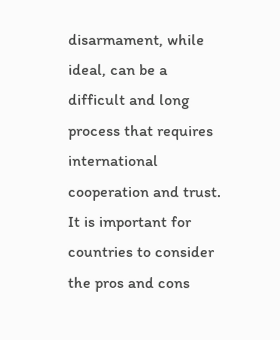disarmament, while ideal, can be a difficult and long process that requires international cooperation and trust. It is important for countries to consider the pros and cons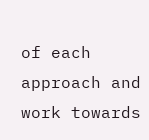of each approach and work towards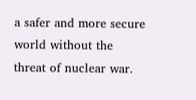a safer and more secure world without the threat of nuclear war.